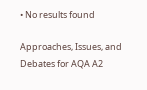• No results found

Approaches, Issues, and Debates for AQA A2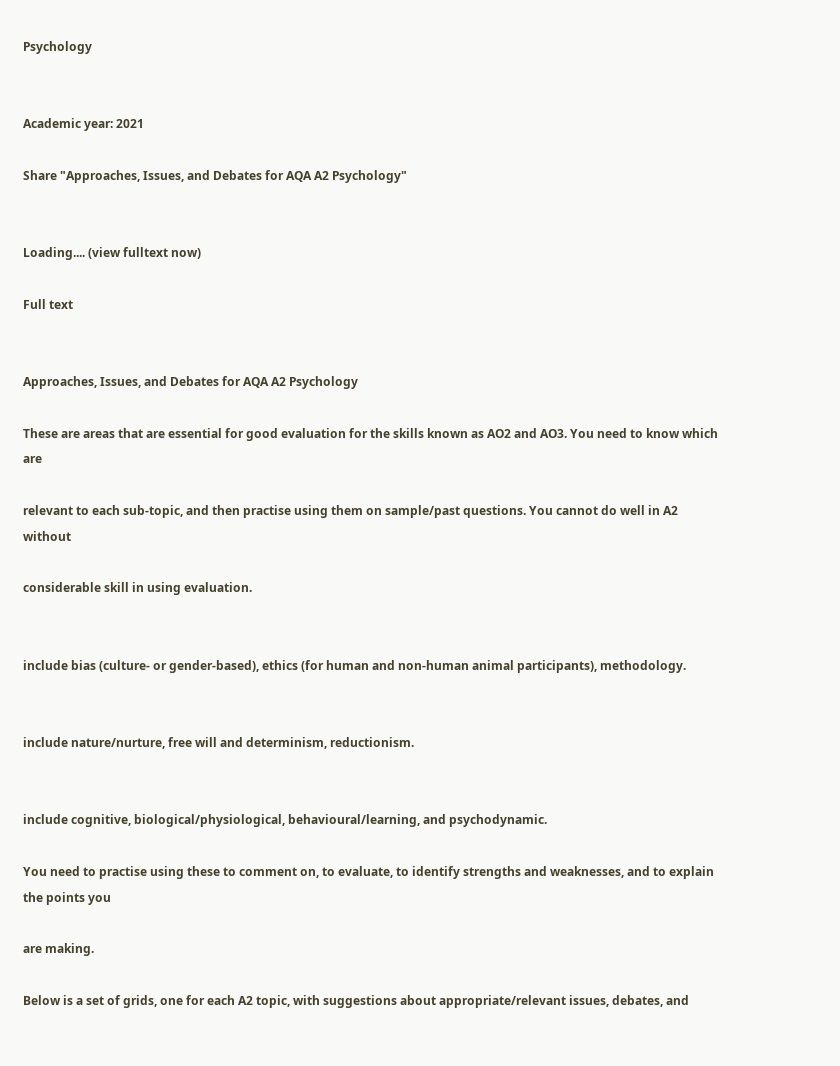Psychology


Academic year: 2021

Share "Approaches, Issues, and Debates for AQA A2 Psychology"


Loading.... (view fulltext now)

Full text


Approaches, Issues, and Debates for AQA A2 Psychology

These are areas that are essential for good evaluation for the skills known as AO2 and AO3. You need to know which are

relevant to each sub-topic, and then practise using them on sample/past questions. You cannot do well in A2 without

considerable skill in using evaluation.


include bias (culture- or gender-based), ethics (for human and non-human animal participants), methodology.


include nature/nurture, free will and determinism, reductionism.


include cognitive, biological/physiological, behavioural/learning, and psychodynamic.

You need to practise using these to comment on, to evaluate, to identify strengths and weaknesses, and to explain the points you

are making.

Below is a set of grids, one for each A2 topic, with suggestions about appropriate/relevant issues, debates, and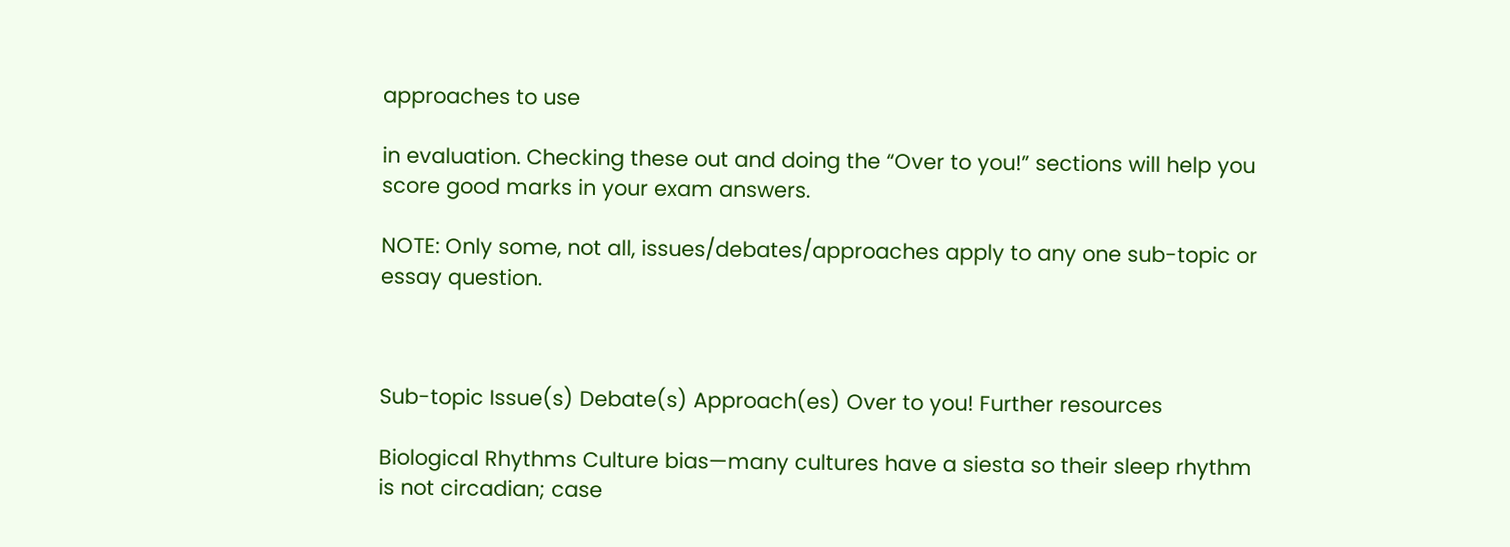approaches to use

in evaluation. Checking these out and doing the “Over to you!” sections will help you score good marks in your exam answers.

NOTE: Only some, not all, issues/debates/approaches apply to any one sub-topic or essay question.



Sub-topic Issue(s) Debate(s) Approach(es) Over to you! Further resources

Biological Rhythms Culture bias—many cultures have a siesta so their sleep rhythm is not circadian; case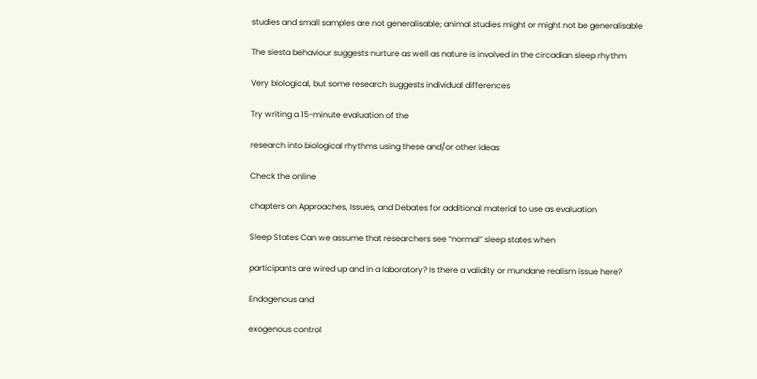studies and small samples are not generalisable; animal studies might or might not be generalisable

The siesta behaviour suggests nurture as well as nature is involved in the circadian sleep rhythm

Very biological, but some research suggests individual differences

Try writing a 15-minute evaluation of the

research into biological rhythms using these and/or other ideas

Check the online

chapters on Approaches, Issues, and Debates for additional material to use as evaluation

Sleep States Can we assume that researchers see “normal” sleep states when

participants are wired up and in a laboratory? Is there a validity or mundane realism issue here?

Endogenous and

exogenous control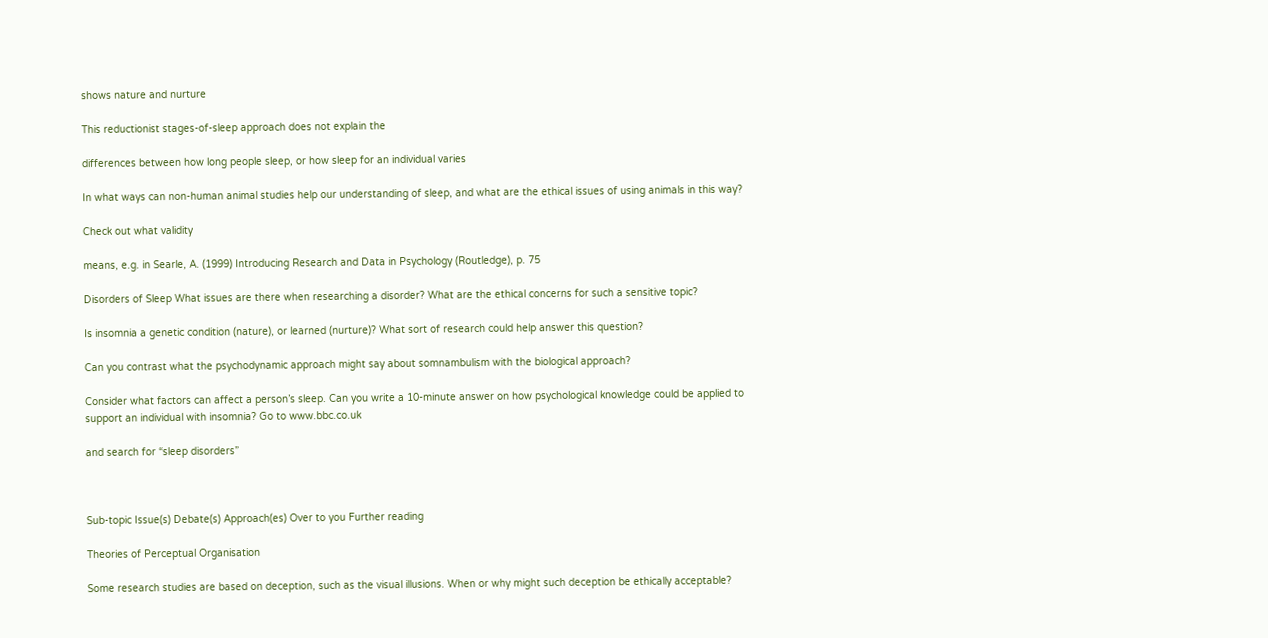shows nature and nurture

This reductionist stages-of-sleep approach does not explain the

differences between how long people sleep, or how sleep for an individual varies

In what ways can non-human animal studies help our understanding of sleep, and what are the ethical issues of using animals in this way?

Check out what validity

means, e.g. in Searle, A. (1999) Introducing Research and Data in Psychology (Routledge), p. 75

Disorders of Sleep What issues are there when researching a disorder? What are the ethical concerns for such a sensitive topic?

Is insomnia a genetic condition (nature), or learned (nurture)? What sort of research could help answer this question?

Can you contrast what the psychodynamic approach might say about somnambulism with the biological approach?

Consider what factors can affect a person’s sleep. Can you write a 10-minute answer on how psychological knowledge could be applied to support an individual with insomnia? Go to www.bbc.co.uk

and search for “sleep disorders”



Sub-topic Issue(s) Debate(s) Approach(es) Over to you Further reading

Theories of Perceptual Organisation

Some research studies are based on deception, such as the visual illusions. When or why might such deception be ethically acceptable?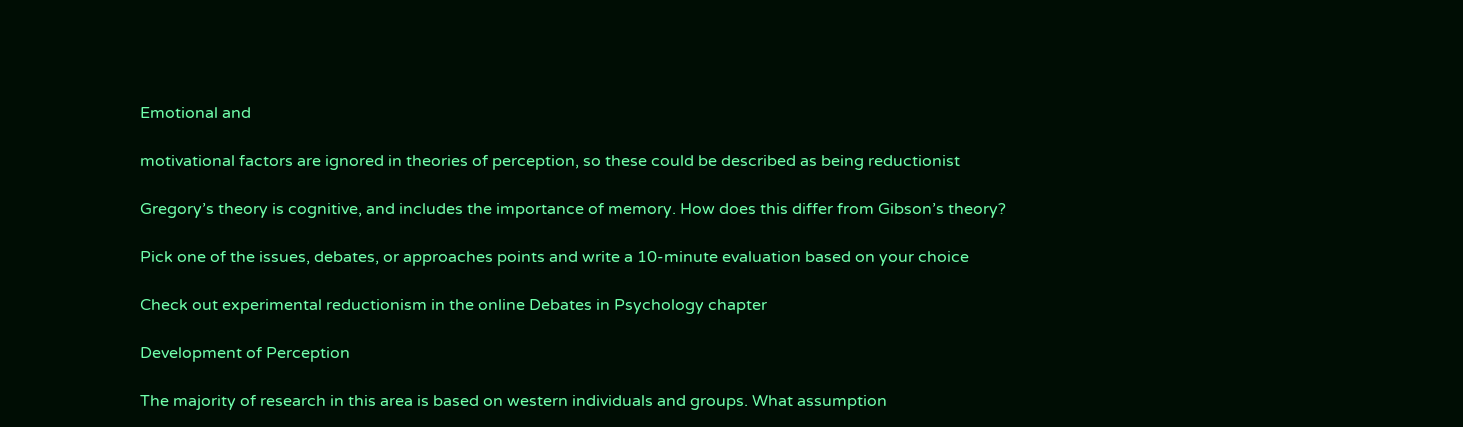Emotional and

motivational factors are ignored in theories of perception, so these could be described as being reductionist

Gregory’s theory is cognitive, and includes the importance of memory. How does this differ from Gibson’s theory?

Pick one of the issues, debates, or approaches points and write a 10-minute evaluation based on your choice

Check out experimental reductionism in the online Debates in Psychology chapter

Development of Perception

The majority of research in this area is based on western individuals and groups. What assumption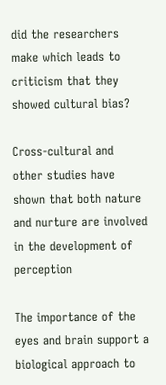did the researchers make which leads to criticism that they showed cultural bias?

Cross-cultural and other studies have shown that both nature and nurture are involved in the development of perception

The importance of the eyes and brain support a biological approach to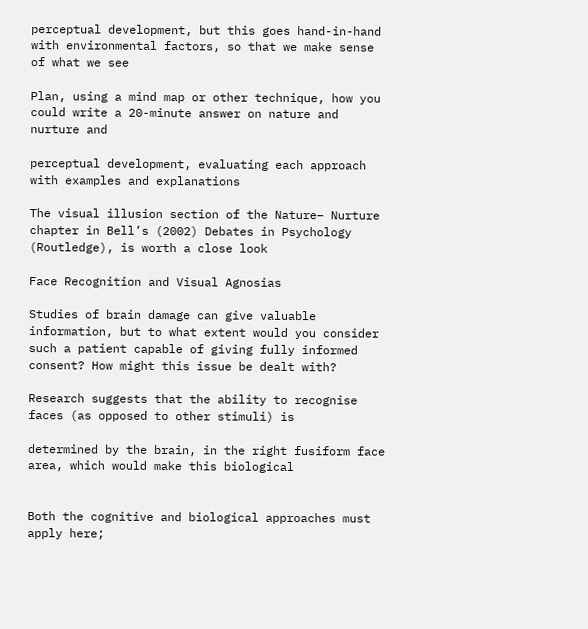perceptual development, but this goes hand-in-hand with environmental factors, so that we make sense of what we see

Plan, using a mind map or other technique, how you could write a 20-minute answer on nature and nurture and

perceptual development, evaluating each approach with examples and explanations

The visual illusion section of the Nature– Nurture chapter in Bell’s (2002) Debates in Psychology (Routledge), is worth a close look

Face Recognition and Visual Agnosias

Studies of brain damage can give valuable information, but to what extent would you consider such a patient capable of giving fully informed consent? How might this issue be dealt with?

Research suggests that the ability to recognise faces (as opposed to other stimuli) is

determined by the brain, in the right fusiform face area, which would make this biological


Both the cognitive and biological approaches must apply here;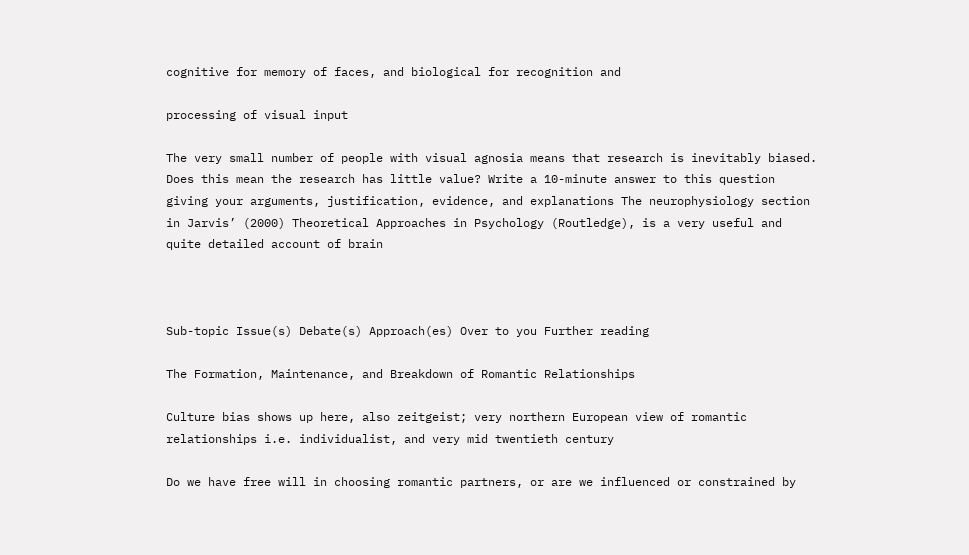cognitive for memory of faces, and biological for recognition and

processing of visual input

The very small number of people with visual agnosia means that research is inevitably biased. Does this mean the research has little value? Write a 10-minute answer to this question giving your arguments, justification, evidence, and explanations The neurophysiology section in Jarvis’ (2000) Theoretical Approaches in Psychology (Routledge), is a very useful and quite detailed account of brain



Sub-topic Issue(s) Debate(s) Approach(es) Over to you Further reading

The Formation, Maintenance, and Breakdown of Romantic Relationships

Culture bias shows up here, also zeitgeist; very northern European view of romantic relationships i.e. individualist, and very mid twentieth century

Do we have free will in choosing romantic partners, or are we influenced or constrained by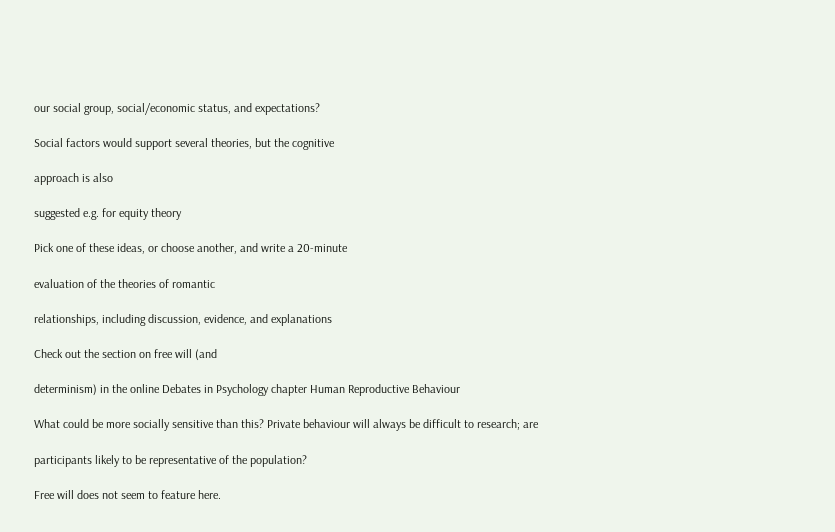our social group, social/economic status, and expectations?

Social factors would support several theories, but the cognitive

approach is also

suggested e.g. for equity theory

Pick one of these ideas, or choose another, and write a 20-minute

evaluation of the theories of romantic

relationships, including discussion, evidence, and explanations

Check out the section on free will (and

determinism) in the online Debates in Psychology chapter Human Reproductive Behaviour

What could be more socially sensitive than this? Private behaviour will always be difficult to research; are

participants likely to be representative of the population?

Free will does not seem to feature here.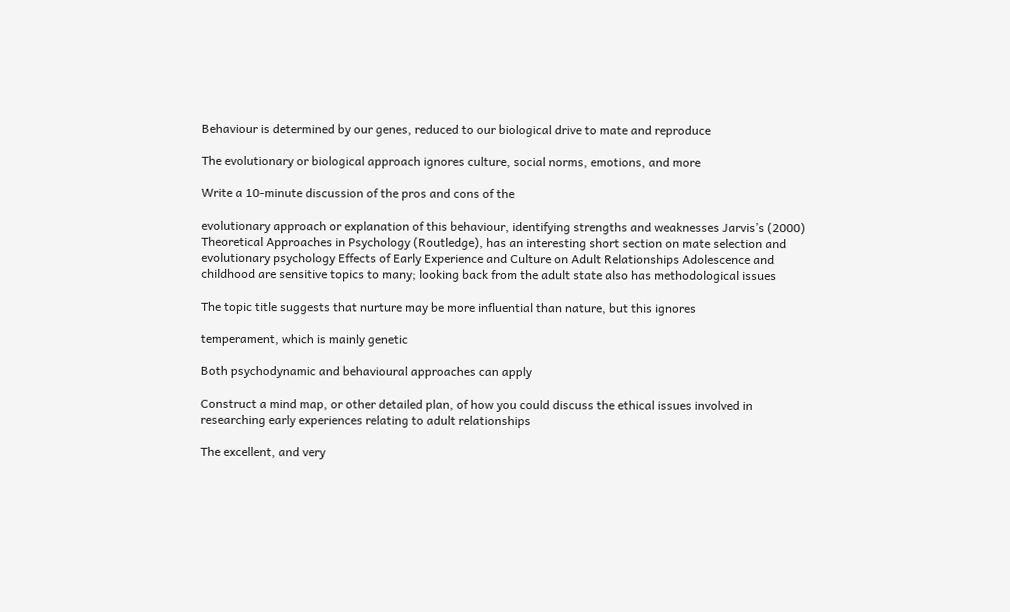Behaviour is determined by our genes, reduced to our biological drive to mate and reproduce

The evolutionary or biological approach ignores culture, social norms, emotions, and more

Write a 10-minute discussion of the pros and cons of the

evolutionary approach or explanation of this behaviour, identifying strengths and weaknesses Jarvis’s (2000) Theoretical Approaches in Psychology (Routledge), has an interesting short section on mate selection and evolutionary psychology Effects of Early Experience and Culture on Adult Relationships Adolescence and childhood are sensitive topics to many; looking back from the adult state also has methodological issues

The topic title suggests that nurture may be more influential than nature, but this ignores

temperament, which is mainly genetic

Both psychodynamic and behavioural approaches can apply

Construct a mind map, or other detailed plan, of how you could discuss the ethical issues involved in researching early experiences relating to adult relationships

The excellent, and very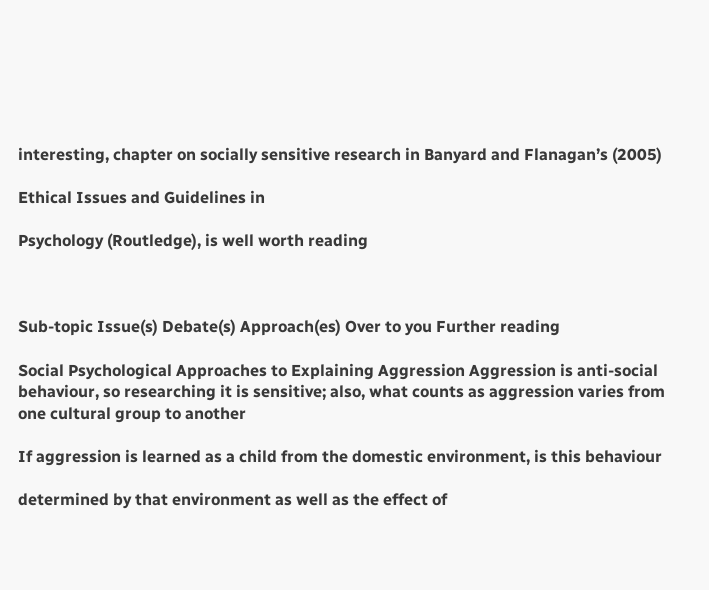interesting, chapter on socially sensitive research in Banyard and Flanagan’s (2005)

Ethical Issues and Guidelines in

Psychology (Routledge), is well worth reading



Sub-topic Issue(s) Debate(s) Approach(es) Over to you Further reading

Social Psychological Approaches to Explaining Aggression Aggression is anti-social behaviour, so researching it is sensitive; also, what counts as aggression varies from one cultural group to another

If aggression is learned as a child from the domestic environment, is this behaviour

determined by that environment as well as the effect of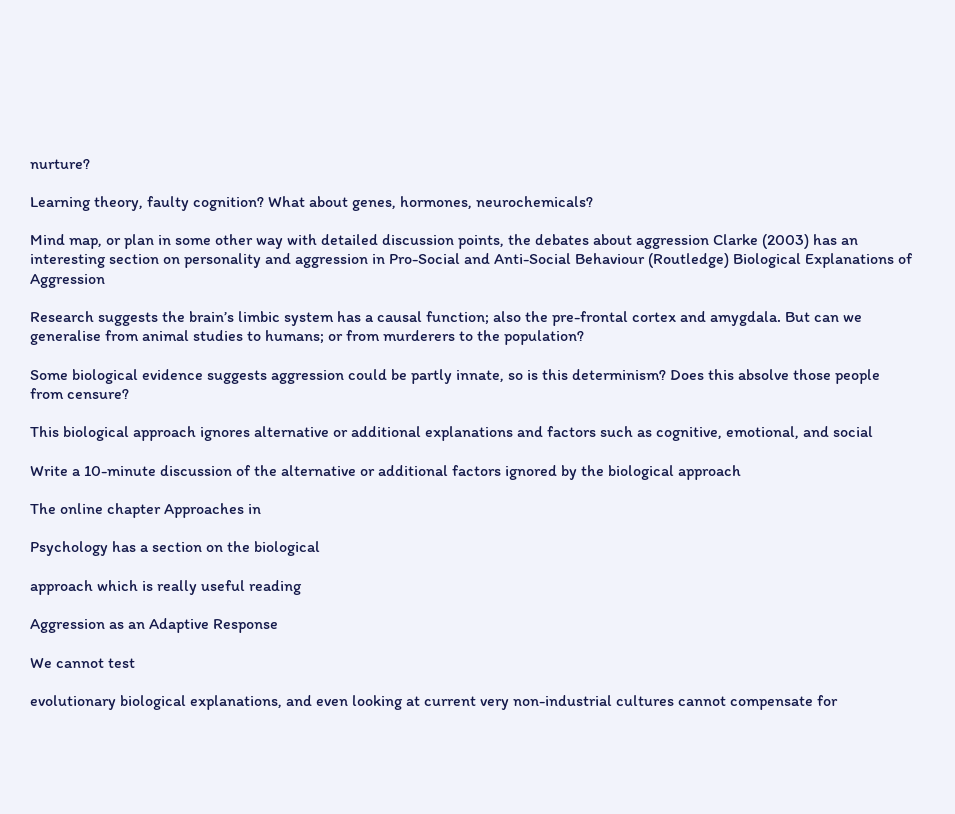nurture?

Learning theory, faulty cognition? What about genes, hormones, neurochemicals?

Mind map, or plan in some other way with detailed discussion points, the debates about aggression Clarke (2003) has an interesting section on personality and aggression in Pro-Social and Anti-Social Behaviour (Routledge) Biological Explanations of Aggression

Research suggests the brain’s limbic system has a causal function; also the pre-frontal cortex and amygdala. But can we generalise from animal studies to humans; or from murderers to the population?

Some biological evidence suggests aggression could be partly innate, so is this determinism? Does this absolve those people from censure?

This biological approach ignores alternative or additional explanations and factors such as cognitive, emotional, and social

Write a 10-minute discussion of the alternative or additional factors ignored by the biological approach

The online chapter Approaches in

Psychology has a section on the biological

approach which is really useful reading

Aggression as an Adaptive Response

We cannot test

evolutionary biological explanations, and even looking at current very non-industrial cultures cannot compensate for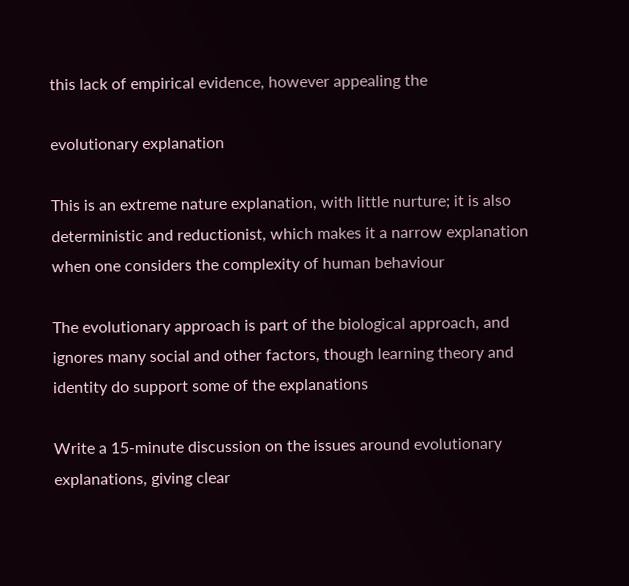this lack of empirical evidence, however appealing the

evolutionary explanation

This is an extreme nature explanation, with little nurture; it is also deterministic and reductionist, which makes it a narrow explanation when one considers the complexity of human behaviour

The evolutionary approach is part of the biological approach, and ignores many social and other factors, though learning theory and identity do support some of the explanations

Write a 15-minute discussion on the issues around evolutionary explanations, giving clear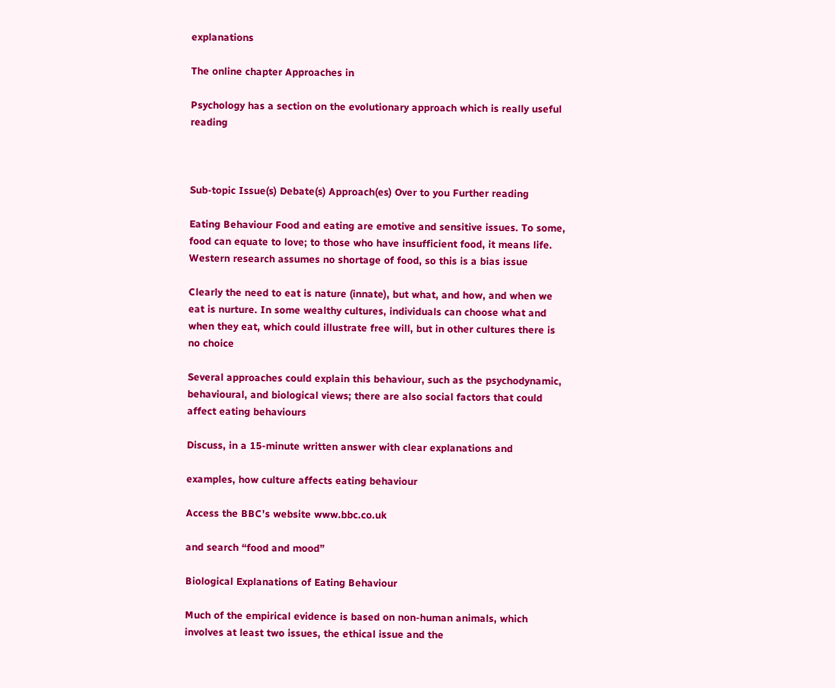explanations

The online chapter Approaches in

Psychology has a section on the evolutionary approach which is really useful reading



Sub-topic Issue(s) Debate(s) Approach(es) Over to you Further reading

Eating Behaviour Food and eating are emotive and sensitive issues. To some, food can equate to love; to those who have insufficient food, it means life. Western research assumes no shortage of food, so this is a bias issue

Clearly the need to eat is nature (innate), but what, and how, and when we eat is nurture. In some wealthy cultures, individuals can choose what and when they eat, which could illustrate free will, but in other cultures there is no choice

Several approaches could explain this behaviour, such as the psychodynamic, behavioural, and biological views; there are also social factors that could affect eating behaviours

Discuss, in a 15-minute written answer with clear explanations and

examples, how culture affects eating behaviour

Access the BBC’s website www.bbc.co.uk

and search “food and mood”

Biological Explanations of Eating Behaviour

Much of the empirical evidence is based on non-human animals, which involves at least two issues, the ethical issue and the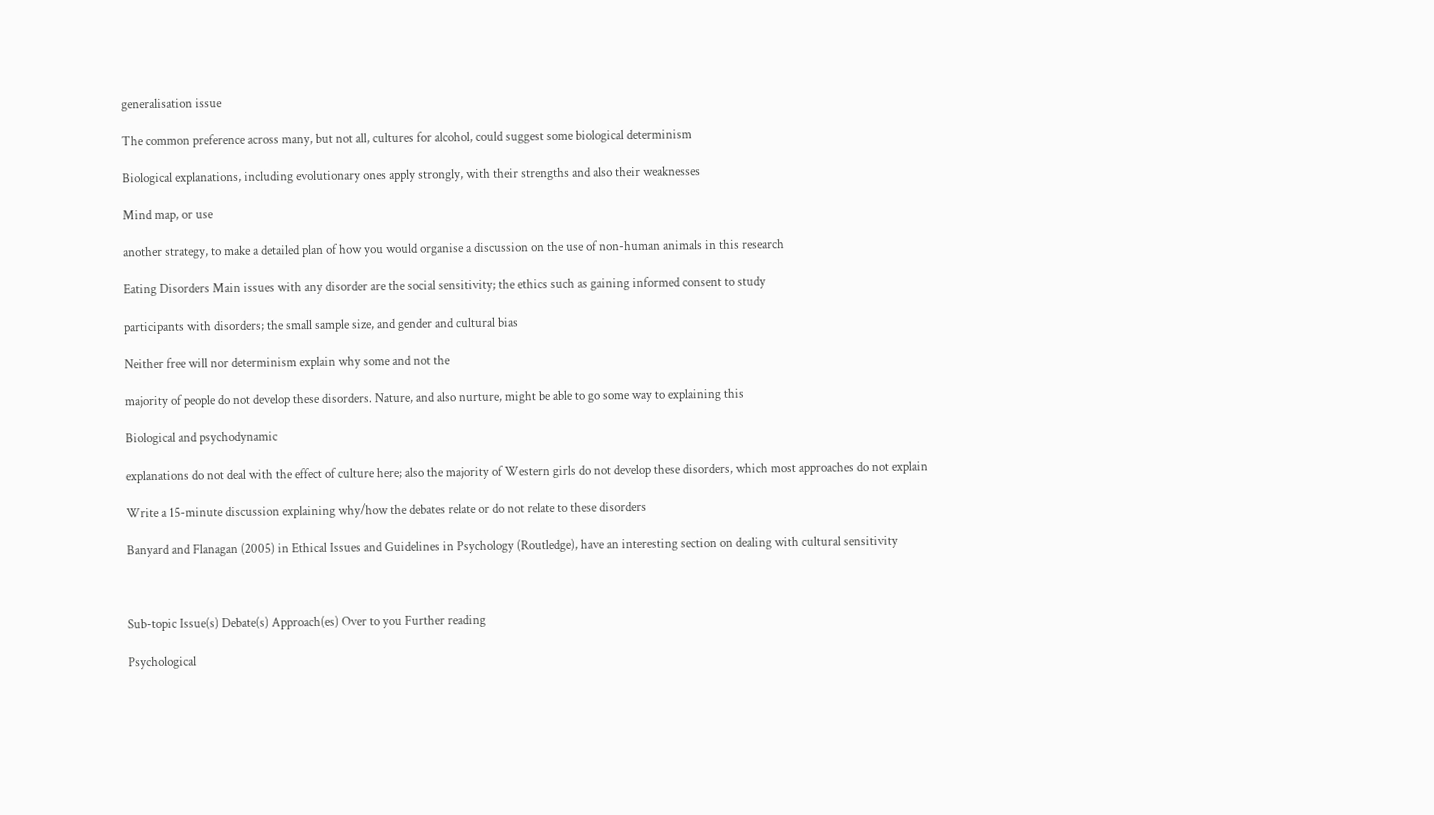generalisation issue

The common preference across many, but not all, cultures for alcohol, could suggest some biological determinism

Biological explanations, including evolutionary ones apply strongly, with their strengths and also their weaknesses

Mind map, or use

another strategy, to make a detailed plan of how you would organise a discussion on the use of non-human animals in this research

Eating Disorders Main issues with any disorder are the social sensitivity; the ethics such as gaining informed consent to study

participants with disorders; the small sample size, and gender and cultural bias

Neither free will nor determinism explain why some and not the

majority of people do not develop these disorders. Nature, and also nurture, might be able to go some way to explaining this

Biological and psychodynamic

explanations do not deal with the effect of culture here; also the majority of Western girls do not develop these disorders, which most approaches do not explain

Write a 15-minute discussion explaining why/how the debates relate or do not relate to these disorders

Banyard and Flanagan (2005) in Ethical Issues and Guidelines in Psychology (Routledge), have an interesting section on dealing with cultural sensitivity



Sub-topic Issue(s) Debate(s) Approach(es) Over to you Further reading

Psychological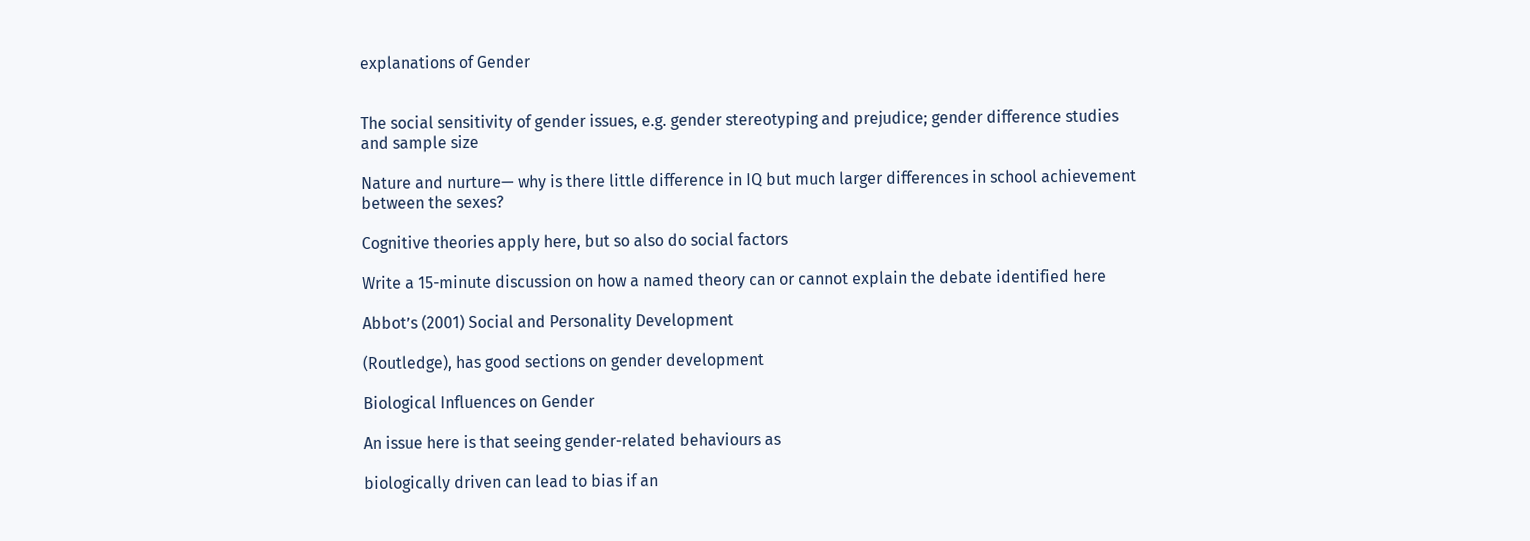explanations of Gender


The social sensitivity of gender issues, e.g. gender stereotyping and prejudice; gender difference studies and sample size

Nature and nurture— why is there little difference in IQ but much larger differences in school achievement between the sexes?

Cognitive theories apply here, but so also do social factors

Write a 15-minute discussion on how a named theory can or cannot explain the debate identified here

Abbot’s (2001) Social and Personality Development

(Routledge), has good sections on gender development

Biological Influences on Gender

An issue here is that seeing gender-related behaviours as

biologically driven can lead to bias if an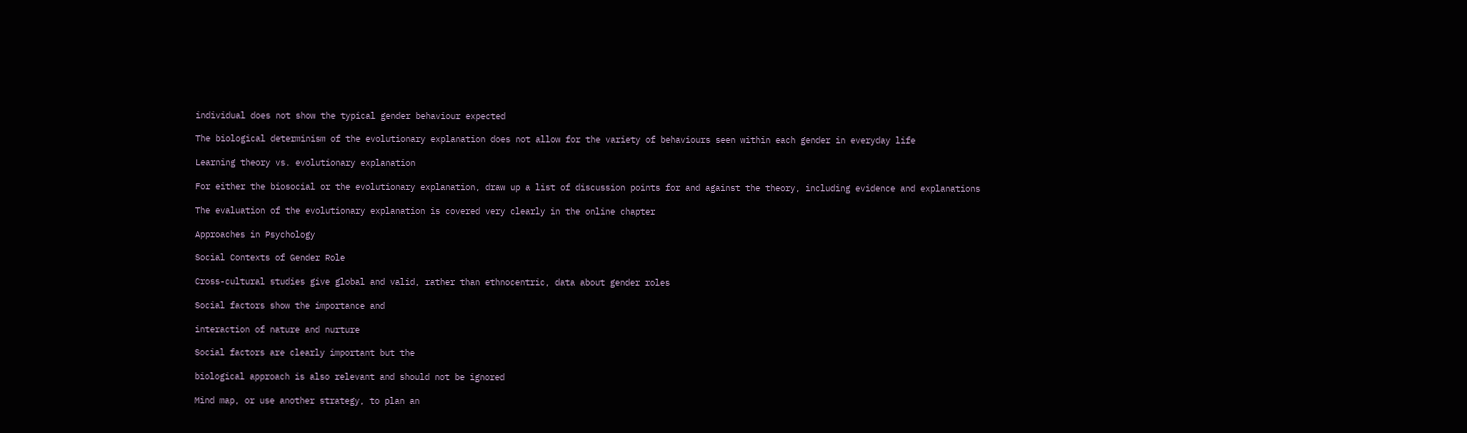individual does not show the typical gender behaviour expected

The biological determinism of the evolutionary explanation does not allow for the variety of behaviours seen within each gender in everyday life

Learning theory vs. evolutionary explanation

For either the biosocial or the evolutionary explanation, draw up a list of discussion points for and against the theory, including evidence and explanations

The evaluation of the evolutionary explanation is covered very clearly in the online chapter

Approaches in Psychology

Social Contexts of Gender Role

Cross-cultural studies give global and valid, rather than ethnocentric, data about gender roles

Social factors show the importance and

interaction of nature and nurture

Social factors are clearly important but the

biological approach is also relevant and should not be ignored

Mind map, or use another strategy, to plan an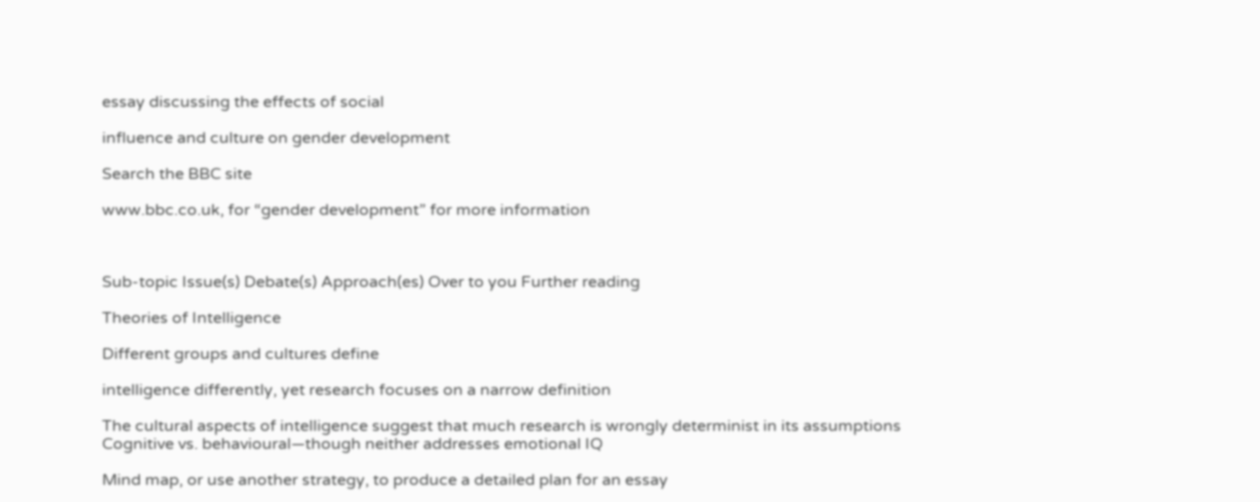essay discussing the effects of social

influence and culture on gender development

Search the BBC site

www.bbc.co.uk, for “gender development” for more information



Sub-topic Issue(s) Debate(s) Approach(es) Over to you Further reading

Theories of Intelligence

Different groups and cultures define

intelligence differently, yet research focuses on a narrow definition

The cultural aspects of intelligence suggest that much research is wrongly determinist in its assumptions Cognitive vs. behavioural—though neither addresses emotional IQ

Mind map, or use another strategy, to produce a detailed plan for an essay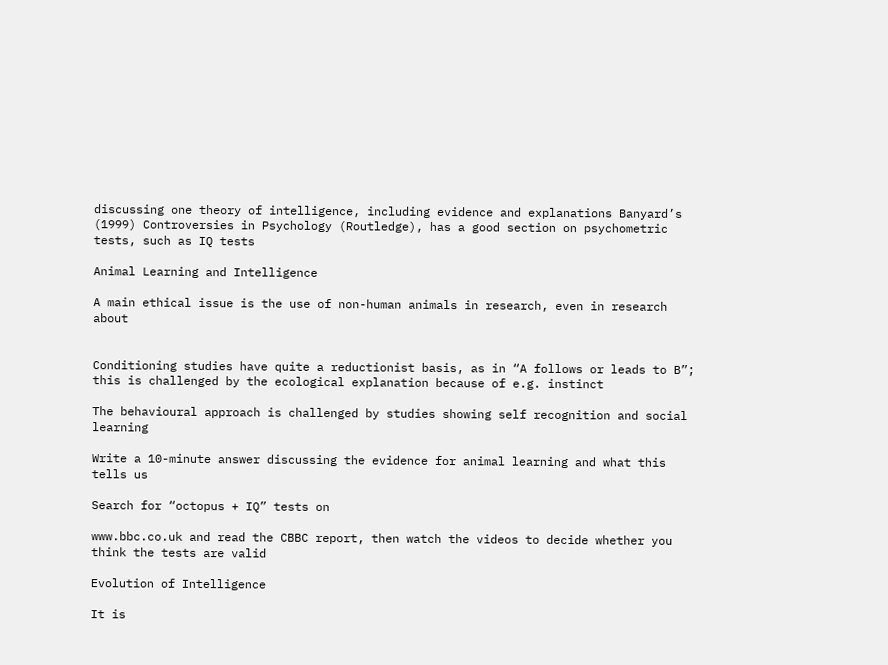discussing one theory of intelligence, including evidence and explanations Banyard’s (1999) Controversies in Psychology (Routledge), has a good section on psychometric tests, such as IQ tests

Animal Learning and Intelligence

A main ethical issue is the use of non-human animals in research, even in research about


Conditioning studies have quite a reductionist basis, as in “A follows or leads to B”; this is challenged by the ecological explanation because of e.g. instinct

The behavioural approach is challenged by studies showing self recognition and social learning

Write a 10-minute answer discussing the evidence for animal learning and what this tells us

Search for “octopus + IQ” tests on

www.bbc.co.uk and read the CBBC report, then watch the videos to decide whether you think the tests are valid

Evolution of Intelligence

It is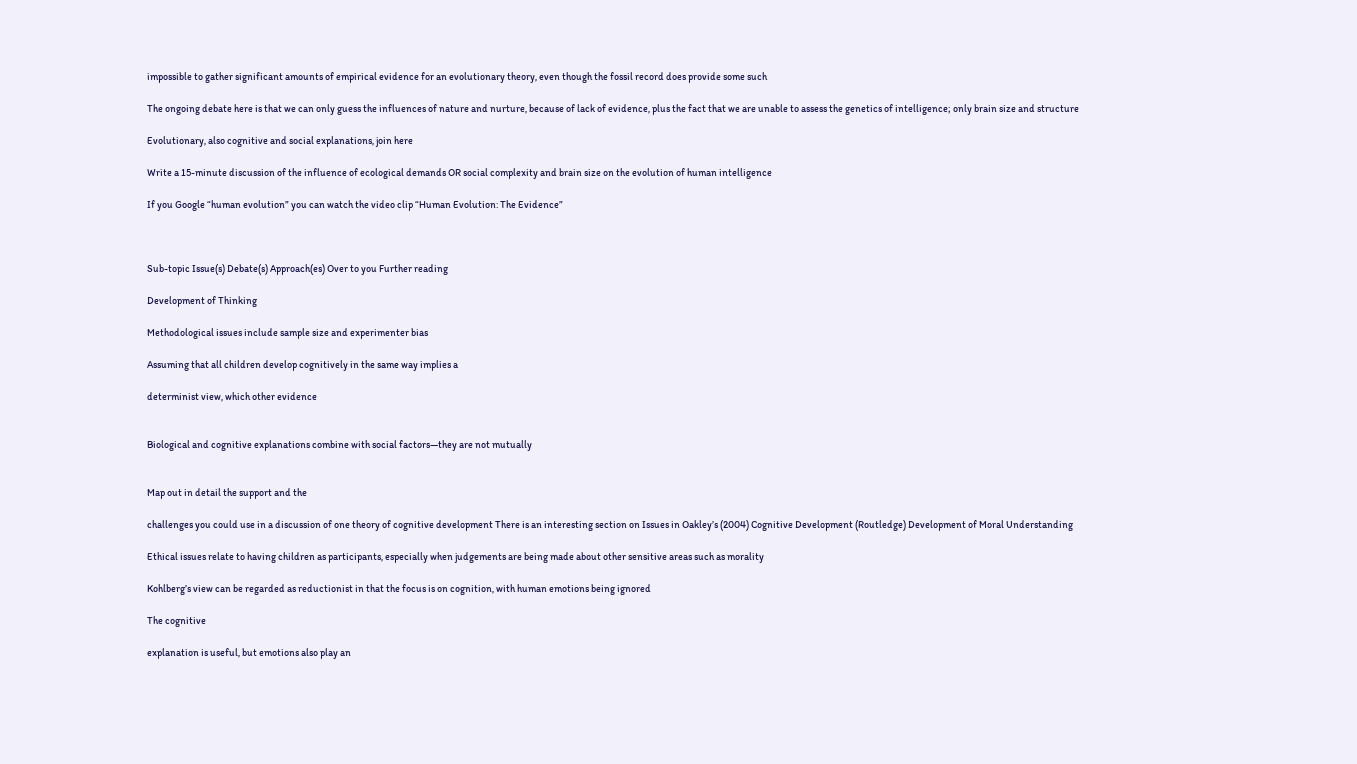impossible to gather significant amounts of empirical evidence for an evolutionary theory, even though the fossil record does provide some such

The ongoing debate here is that we can only guess the influences of nature and nurture, because of lack of evidence, plus the fact that we are unable to assess the genetics of intelligence; only brain size and structure

Evolutionary, also cognitive and social explanations, join here

Write a 15-minute discussion of the influence of ecological demands OR social complexity and brain size on the evolution of human intelligence

If you Google “human evolution” you can watch the video clip “Human Evolution: The Evidence”



Sub-topic Issue(s) Debate(s) Approach(es) Over to you Further reading

Development of Thinking

Methodological issues include sample size and experimenter bias

Assuming that all children develop cognitively in the same way implies a

determinist view, which other evidence


Biological and cognitive explanations combine with social factors—they are not mutually


Map out in detail the support and the

challenges you could use in a discussion of one theory of cognitive development There is an interesting section on Issues in Oakley’s (2004) Cognitive Development (Routledge) Development of Moral Understanding

Ethical issues relate to having children as participants, especially when judgements are being made about other sensitive areas such as morality

Kohlberg’s view can be regarded as reductionist in that the focus is on cognition, with human emotions being ignored

The cognitive

explanation is useful, but emotions also play an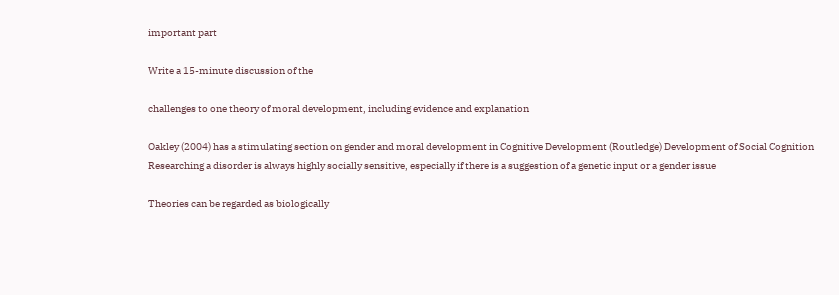important part

Write a 15-minute discussion of the

challenges to one theory of moral development, including evidence and explanation

Oakley (2004) has a stimulating section on gender and moral development in Cognitive Development (Routledge) Development of Social Cognition Researching a disorder is always highly socially sensitive, especially if there is a suggestion of a genetic input or a gender issue

Theories can be regarded as biologically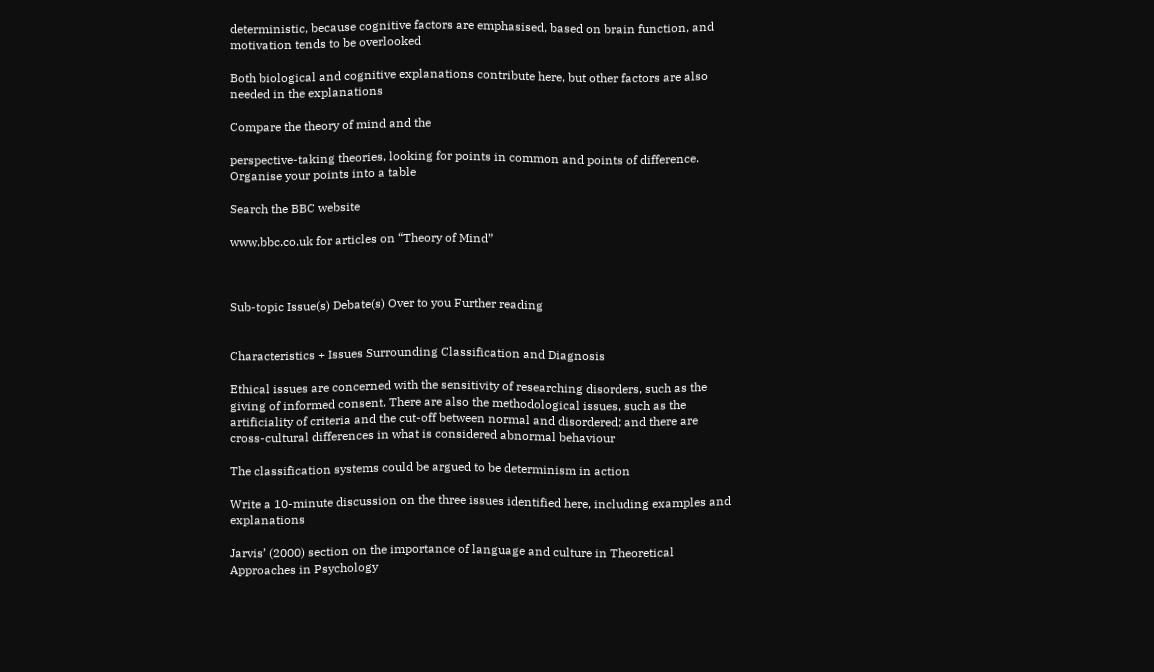deterministic, because cognitive factors are emphasised, based on brain function, and motivation tends to be overlooked

Both biological and cognitive explanations contribute here, but other factors are also needed in the explanations

Compare the theory of mind and the

perspective-taking theories, looking for points in common and points of difference. Organise your points into a table

Search the BBC website

www.bbc.co.uk for articles on “Theory of Mind”



Sub-topic Issue(s) Debate(s) Over to you Further reading


Characteristics + Issues Surrounding Classification and Diagnosis

Ethical issues are concerned with the sensitivity of researching disorders, such as the giving of informed consent. There are also the methodological issues, such as the artificiality of criteria and the cut-off between normal and disordered; and there are cross-cultural differences in what is considered abnormal behaviour

The classification systems could be argued to be determinism in action

Write a 10-minute discussion on the three issues identified here, including examples and explanations

Jarvis’ (2000) section on the importance of language and culture in Theoretical Approaches in Psychology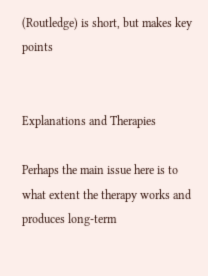(Routledge) is short, but makes key points


Explanations and Therapies

Perhaps the main issue here is to what extent the therapy works and produces long-term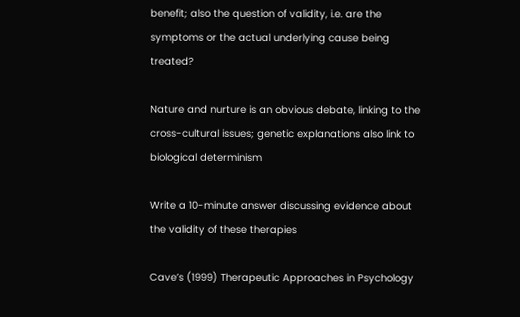benefit; also the question of validity, i.e. are the symptoms or the actual underlying cause being treated?

Nature and nurture is an obvious debate, linking to the cross-cultural issues; genetic explanations also link to biological determinism

Write a 10-minute answer discussing evidence about the validity of these therapies

Cave’s (1999) Therapeutic Approaches in Psychology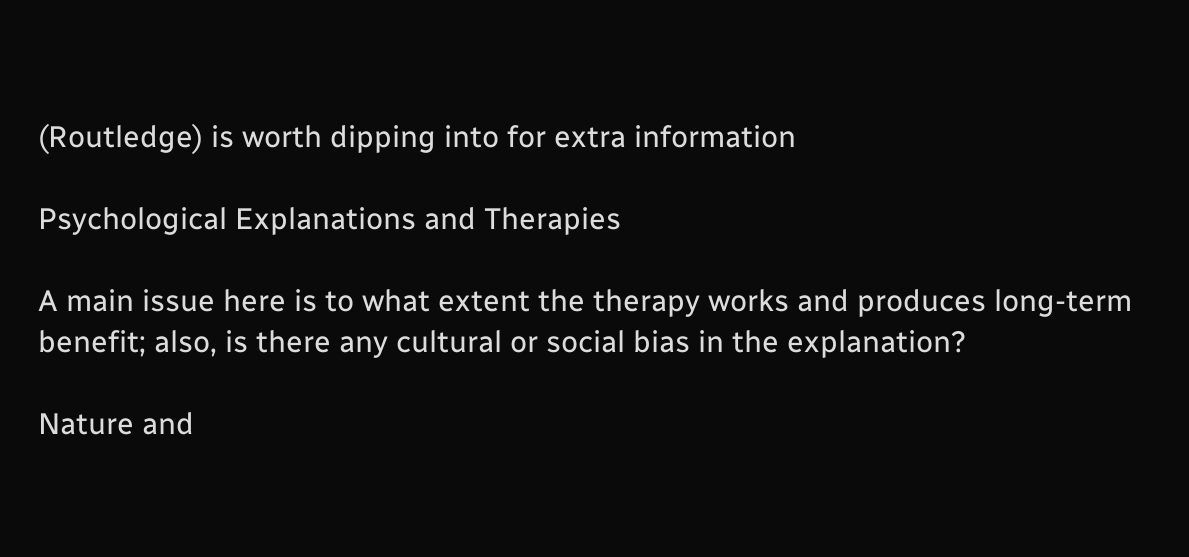(Routledge) is worth dipping into for extra information

Psychological Explanations and Therapies

A main issue here is to what extent the therapy works and produces long-term benefit; also, is there any cultural or social bias in the explanation?

Nature and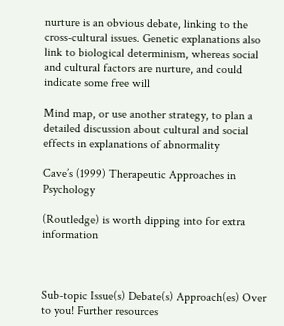nurture is an obvious debate, linking to the cross-cultural issues. Genetic explanations also link to biological determinism, whereas social and cultural factors are nurture, and could indicate some free will

Mind map, or use another strategy, to plan a detailed discussion about cultural and social effects in explanations of abnormality

Cave’s (1999) Therapeutic Approaches in Psychology

(Routledge) is worth dipping into for extra information



Sub-topic Issue(s) Debate(s) Approach(es) Over to you! Further resources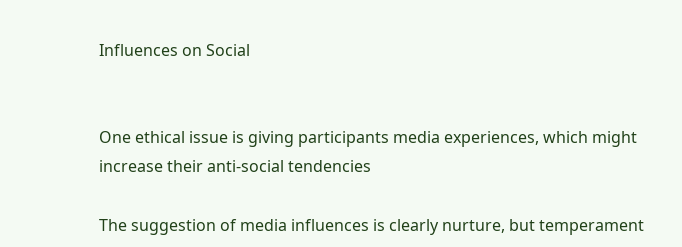Influences on Social


One ethical issue is giving participants media experiences, which might increase their anti-social tendencies

The suggestion of media influences is clearly nurture, but temperament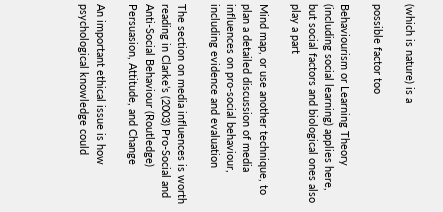(which is nature) is a

possible factor too

Behaviourism or Learning Theory (including social learning) applies here, but social factors and biological ones also play a part

Mind map, or use another technique, to plan a detailed discussion of media influences on pro-social behaviour, including evidence and evaluation

The section on media influences is worth reading in Clarke’s (2003) Pro-Social and Anti-Social Behaviour (Routledge) Persuasion, Attitude, and Change

An important ethical issue is how psychological knowledge could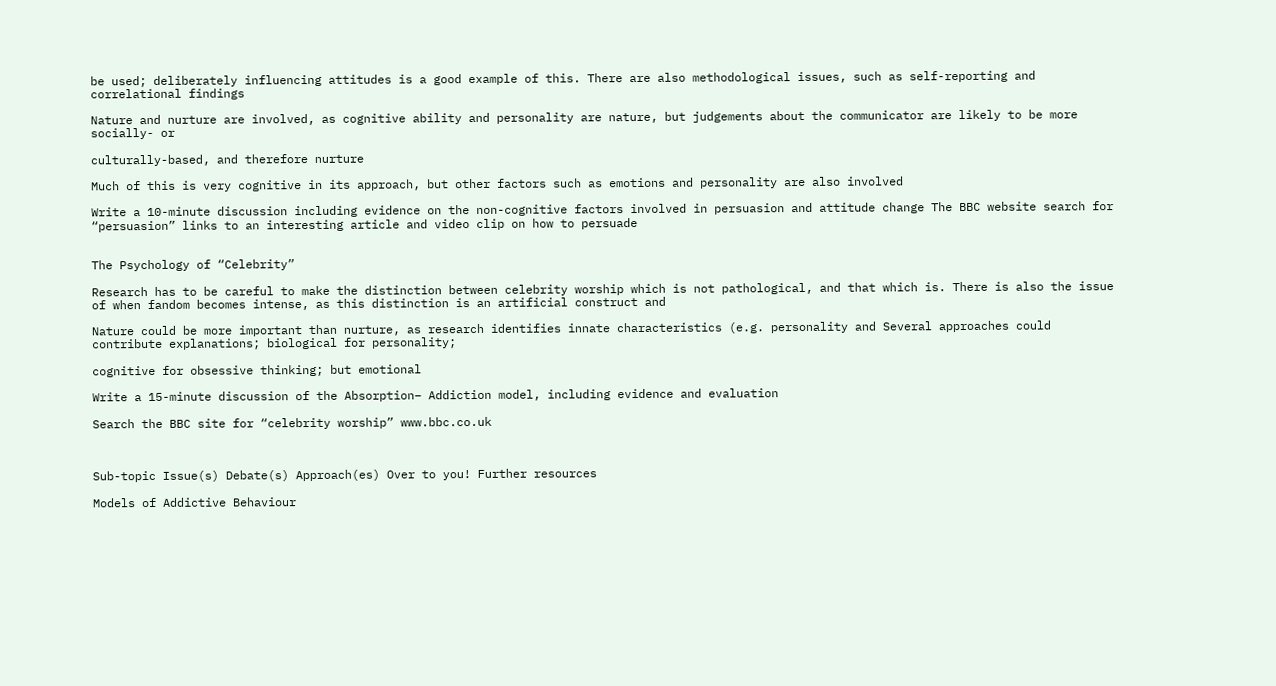be used; deliberately influencing attitudes is a good example of this. There are also methodological issues, such as self-reporting and correlational findings

Nature and nurture are involved, as cognitive ability and personality are nature, but judgements about the communicator are likely to be more socially- or

culturally-based, and therefore nurture

Much of this is very cognitive in its approach, but other factors such as emotions and personality are also involved

Write a 10-minute discussion including evidence on the non-cognitive factors involved in persuasion and attitude change The BBC website search for “persuasion” links to an interesting article and video clip on how to persuade


The Psychology of “Celebrity”

Research has to be careful to make the distinction between celebrity worship which is not pathological, and that which is. There is also the issue of when fandom becomes intense, as this distinction is an artificial construct and

Nature could be more important than nurture, as research identifies innate characteristics (e.g. personality and Several approaches could contribute explanations; biological for personality;

cognitive for obsessive thinking; but emotional

Write a 15-minute discussion of the Absorption– Addiction model, including evidence and evaluation

Search the BBC site for “celebrity worship” www.bbc.co.uk



Sub-topic Issue(s) Debate(s) Approach(es) Over to you! Further resources

Models of Addictive Behaviour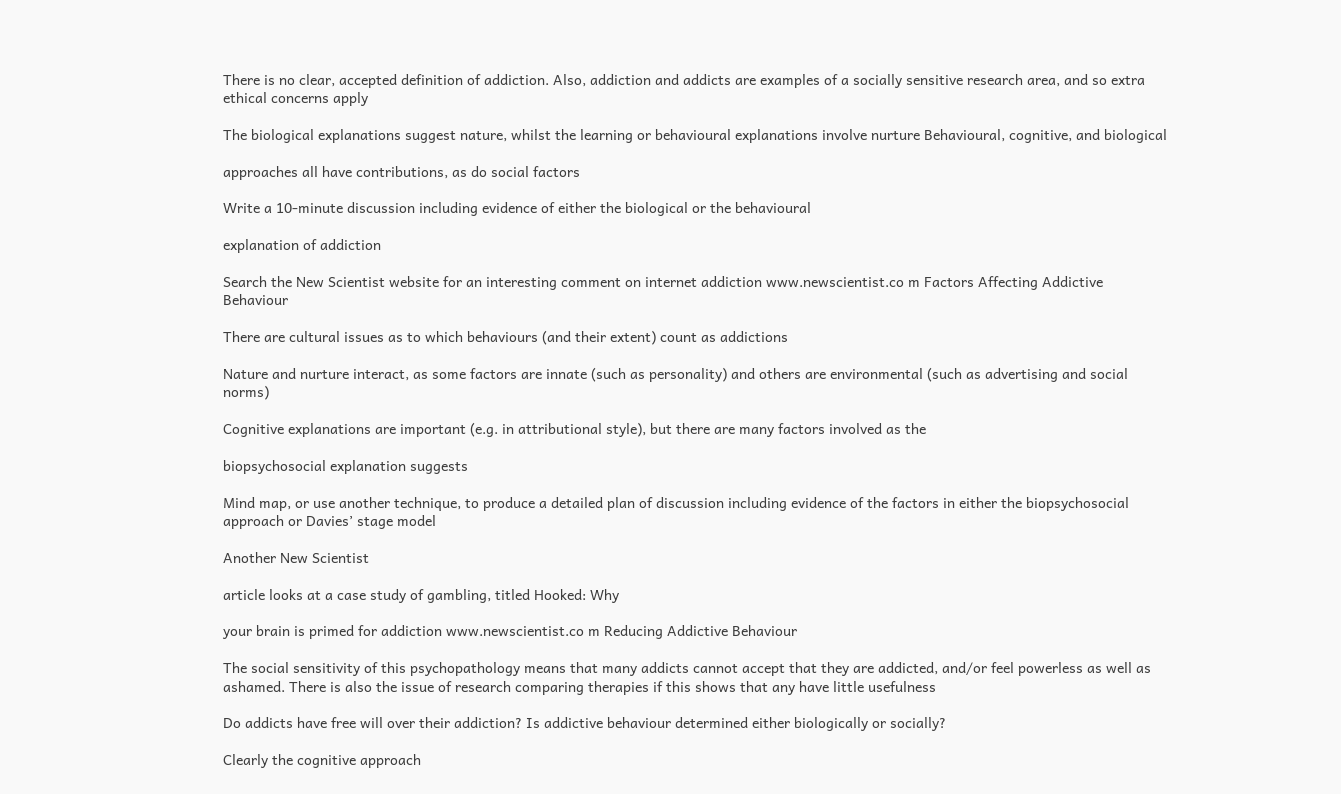There is no clear, accepted definition of addiction. Also, addiction and addicts are examples of a socially sensitive research area, and so extra ethical concerns apply

The biological explanations suggest nature, whilst the learning or behavioural explanations involve nurture Behavioural, cognitive, and biological

approaches all have contributions, as do social factors

Write a 10-minute discussion including evidence of either the biological or the behavioural

explanation of addiction

Search the New Scientist website for an interesting comment on internet addiction www.newscientist.co m Factors Affecting Addictive Behaviour

There are cultural issues as to which behaviours (and their extent) count as addictions

Nature and nurture interact, as some factors are innate (such as personality) and others are environmental (such as advertising and social norms)

Cognitive explanations are important (e.g. in attributional style), but there are many factors involved as the

biopsychosocial explanation suggests

Mind map, or use another technique, to produce a detailed plan of discussion including evidence of the factors in either the biopsychosocial approach or Davies’ stage model

Another New Scientist

article looks at a case study of gambling, titled Hooked: Why

your brain is primed for addiction www.newscientist.co m Reducing Addictive Behaviour

The social sensitivity of this psychopathology means that many addicts cannot accept that they are addicted, and/or feel powerless as well as ashamed. There is also the issue of research comparing therapies if this shows that any have little usefulness

Do addicts have free will over their addiction? Is addictive behaviour determined either biologically or socially?

Clearly the cognitive approach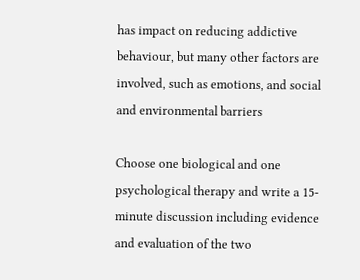has impact on reducing addictive behaviour, but many other factors are involved, such as emotions, and social and environmental barriers

Choose one biological and one psychological therapy and write a 15-minute discussion including evidence and evaluation of the two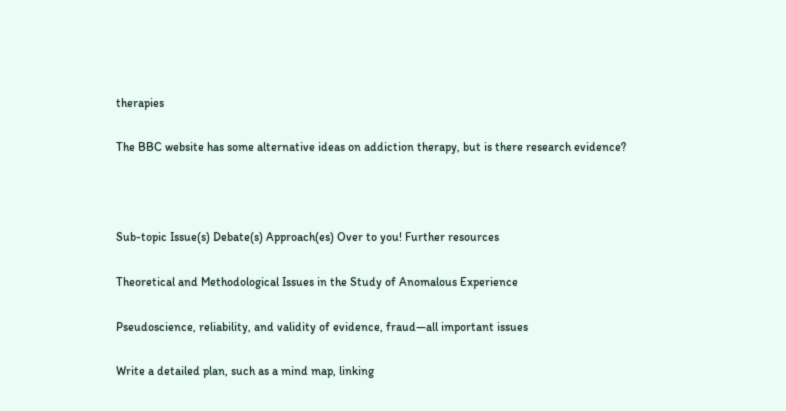therapies

The BBC website has some alternative ideas on addiction therapy, but is there research evidence?



Sub-topic Issue(s) Debate(s) Approach(es) Over to you! Further resources

Theoretical and Methodological Issues in the Study of Anomalous Experience

Pseudoscience, reliability, and validity of evidence, fraud—all important issues

Write a detailed plan, such as a mind map, linking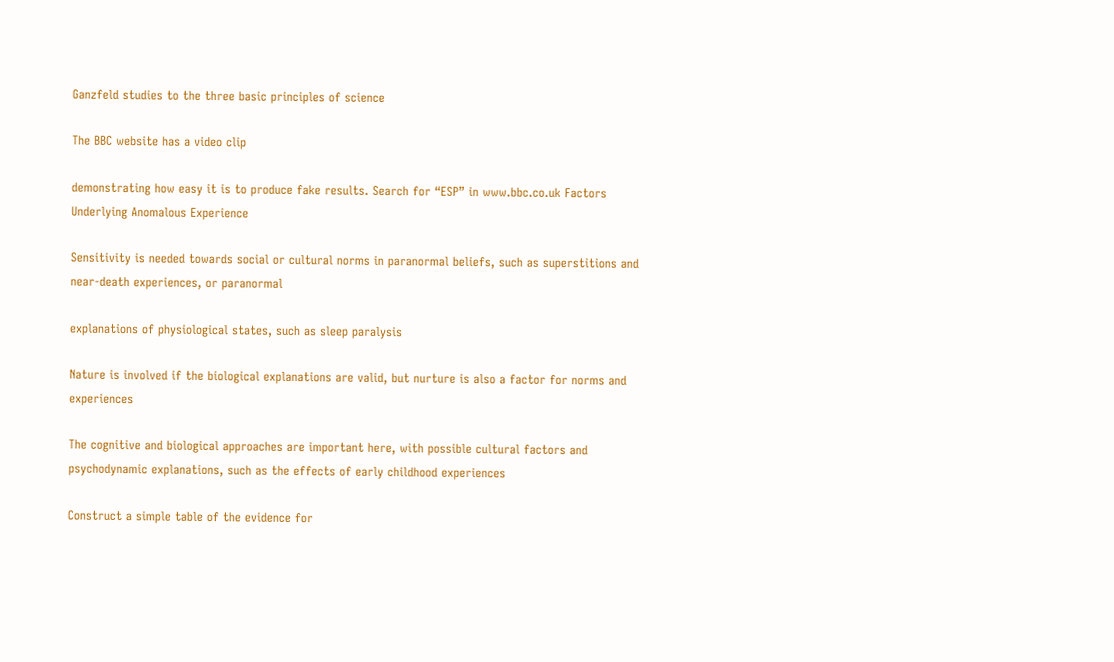Ganzfeld studies to the three basic principles of science

The BBC website has a video clip

demonstrating how easy it is to produce fake results. Search for “ESP” in www.bbc.co.uk Factors Underlying Anomalous Experience

Sensitivity is needed towards social or cultural norms in paranormal beliefs, such as superstitions and near-death experiences, or paranormal

explanations of physiological states, such as sleep paralysis

Nature is involved if the biological explanations are valid, but nurture is also a factor for norms and experiences

The cognitive and biological approaches are important here, with possible cultural factors and psychodynamic explanations, such as the effects of early childhood experiences

Construct a simple table of the evidence for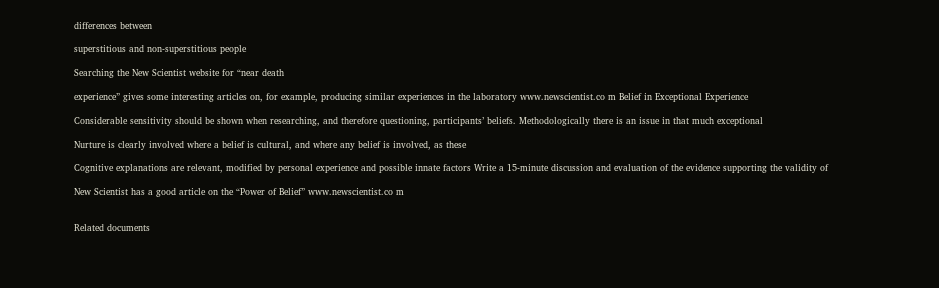differences between

superstitious and non-superstitious people

Searching the New Scientist website for “near death

experience” gives some interesting articles on, for example, producing similar experiences in the laboratory www.newscientist.co m Belief in Exceptional Experience

Considerable sensitivity should be shown when researching, and therefore questioning, participants’ beliefs. Methodologically there is an issue in that much exceptional

Nurture is clearly involved where a belief is cultural, and where any belief is involved, as these

Cognitive explanations are relevant, modified by personal experience and possible innate factors Write a 15-minute discussion and evaluation of the evidence supporting the validity of

New Scientist has a good article on the “Power of Belief” www.newscientist.co m


Related documents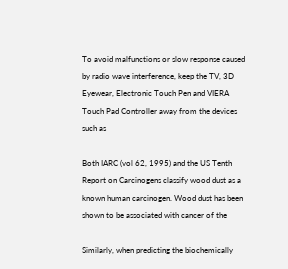To avoid malfunctions or slow response caused by radio wave interference, keep the TV, 3D Eyewear, Electronic Touch Pen and VIERA Touch Pad Controller away from the devices such as

Both IARC (vol 62, 1995) and the US Tenth Report on Carcinogens classify wood dust as a known human carcinogen. Wood dust has been shown to be associated with cancer of the

Similarly, when predicting the biochemically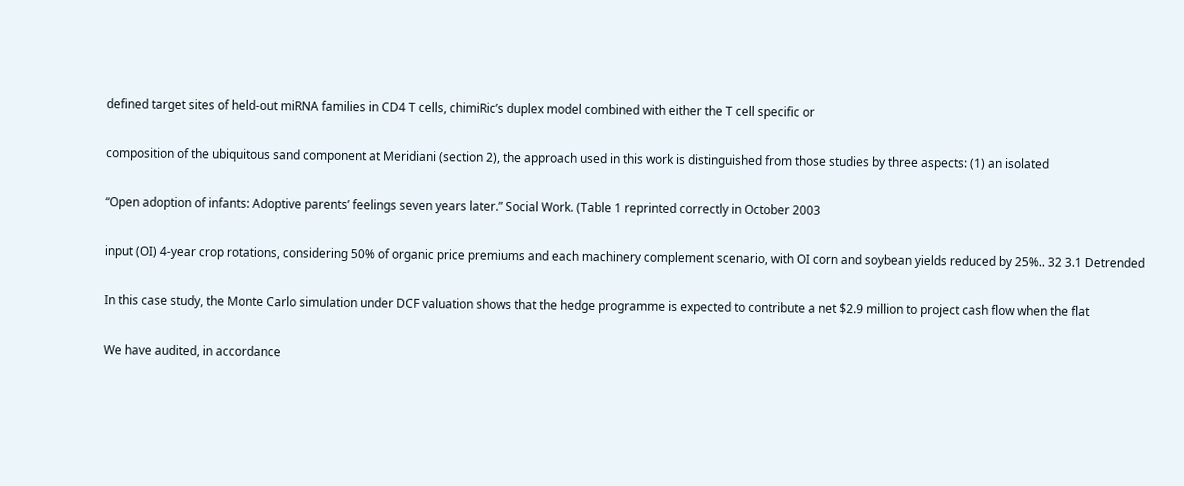defined target sites of held-out miRNA families in CD4 T cells, chimiRic’s duplex model combined with either the T cell specific or

composition of the ubiquitous sand component at Meridiani (section 2), the approach used in this work is distinguished from those studies by three aspects: (1) an isolated

“Open adoption of infants: Adoptive parents’ feelings seven years later.” Social Work. (Table 1 reprinted correctly in October 2003

input (OI) 4-year crop rotations, considering 50% of organic price premiums and each machinery complement scenario, with OI corn and soybean yields reduced by 25%.. 32 3.1 Detrended

In this case study, the Monte Carlo simulation under DCF valuation shows that the hedge programme is expected to contribute a net $2.9 million to project cash flow when the flat

We have audited, in accordance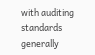with auditing standards generally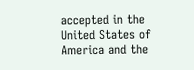accepted in the United States of America and the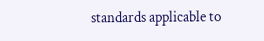standards applicable to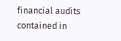financial audits contained in